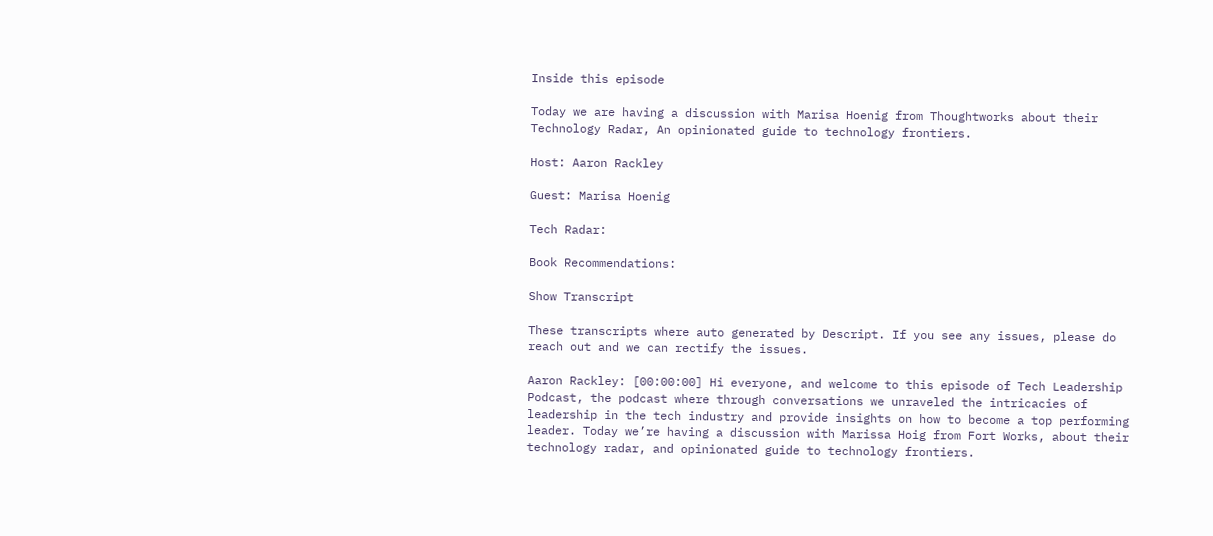Inside this episode

Today we are having a discussion with Marisa Hoenig from Thoughtworks about their Technology Radar, An opinionated guide to technology frontiers.

Host: Aaron Rackley

Guest: Marisa Hoenig

Tech Radar:

Book Recommendations:

Show Transcript

These transcripts where auto generated by Descript. If you see any issues, please do reach out and we can rectify the issues.

Aaron Rackley: [00:00:00] Hi everyone, and welcome to this episode of Tech Leadership Podcast, the podcast where through conversations we unraveled the intricacies of leadership in the tech industry and provide insights on how to become a top performing leader. Today we’re having a discussion with Marissa Hoig from Fort Works, about their technology radar, and opinionated guide to technology frontiers.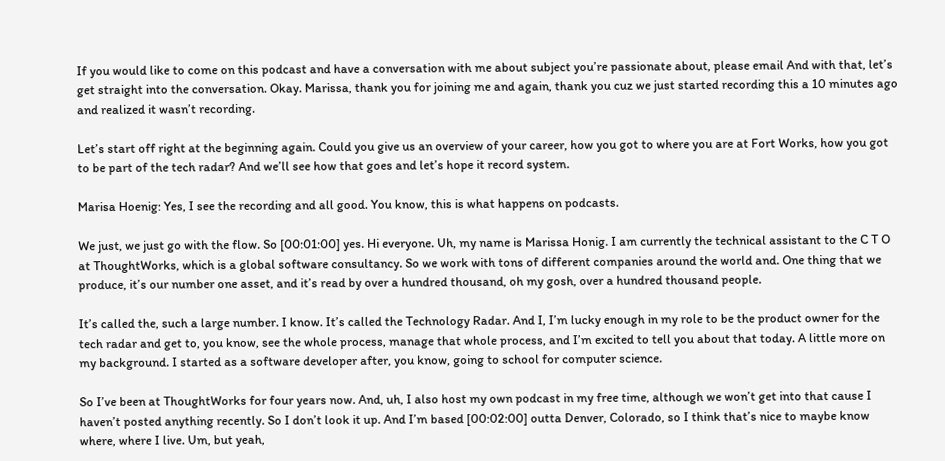If you would like to come on this podcast and have a conversation with me about subject you’re passionate about, please email And with that, let’s get straight into the conversation. Okay. Marissa, thank you for joining me and again, thank you cuz we just started recording this a 10 minutes ago and realized it wasn’t recording.

Let’s start off right at the beginning again. Could you give us an overview of your career, how you got to where you are at Fort Works, how you got to be part of the tech radar? And we’ll see how that goes and let’s hope it record system.

Marisa Hoenig: Yes, I see the recording and all good. You know, this is what happens on podcasts.

We just, we just go with the flow. So [00:01:00] yes. Hi everyone. Uh, my name is Marissa Honig. I am currently the technical assistant to the C T O at ThoughtWorks, which is a global software consultancy. So we work with tons of different companies around the world and. One thing that we produce, it’s our number one asset, and it’s read by over a hundred thousand, oh my gosh, over a hundred thousand people.

It’s called the, such a large number. I know. It’s called the Technology Radar. And I, I’m lucky enough in my role to be the product owner for the tech radar and get to, you know, see the whole process, manage that whole process, and I’m excited to tell you about that today. A little more on my background. I started as a software developer after, you know, going to school for computer science.

So I’ve been at ThoughtWorks for four years now. And, uh, I also host my own podcast in my free time, although we won’t get into that cause I haven’t posted anything recently. So I don’t look it up. And I’m based [00:02:00] outta Denver, Colorado, so I think that’s nice to maybe know where, where I live. Um, but yeah,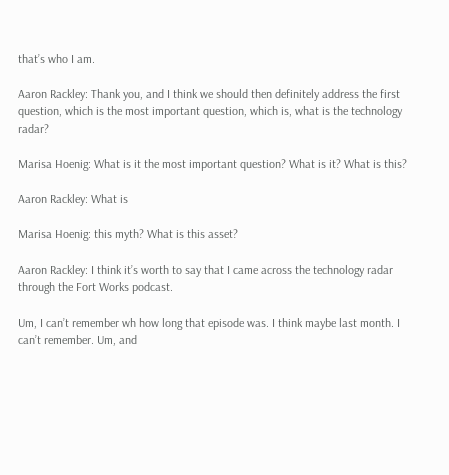that’s who I am.

Aaron Rackley: Thank you, and I think we should then definitely address the first question, which is the most important question, which is, what is the technology radar?

Marisa Hoenig: What is it the most important question? What is it? What is this?

Aaron Rackley: What is

Marisa Hoenig: this myth? What is this asset?

Aaron Rackley: I think it’s worth to say that I came across the technology radar through the Fort Works podcast.

Um, I can’t remember wh how long that episode was. I think maybe last month. I can’t remember. Um, and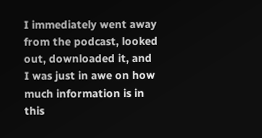I immediately went away from the podcast, looked out, downloaded it, and I was just in awe on how much information is in this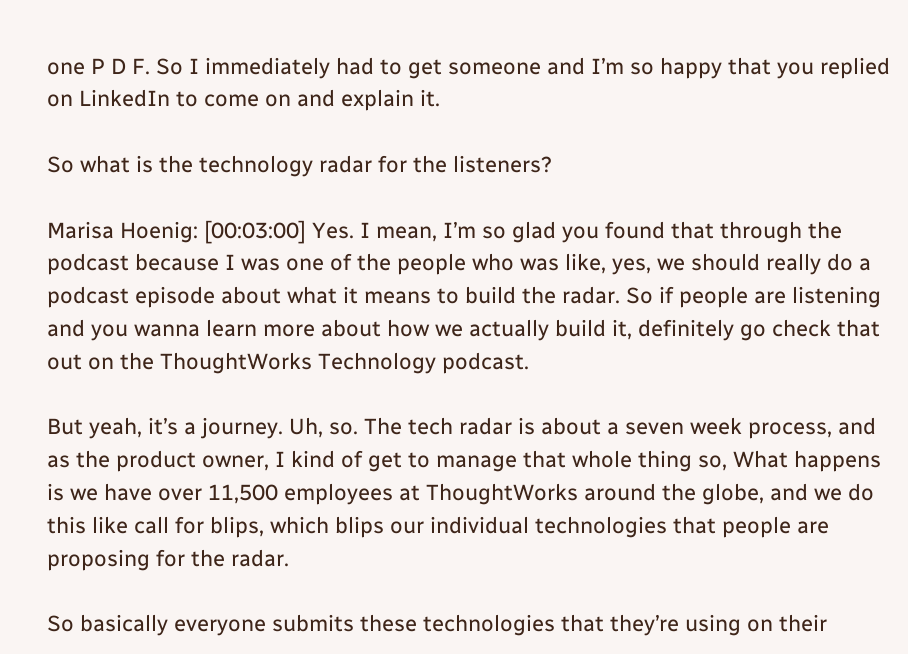one P D F. So I immediately had to get someone and I’m so happy that you replied on LinkedIn to come on and explain it.

So what is the technology radar for the listeners?

Marisa Hoenig: [00:03:00] Yes. I mean, I’m so glad you found that through the podcast because I was one of the people who was like, yes, we should really do a podcast episode about what it means to build the radar. So if people are listening and you wanna learn more about how we actually build it, definitely go check that out on the ThoughtWorks Technology podcast.

But yeah, it’s a journey. Uh, so. The tech radar is about a seven week process, and as the product owner, I kind of get to manage that whole thing so, What happens is we have over 11,500 employees at ThoughtWorks around the globe, and we do this like call for blips, which blips our individual technologies that people are proposing for the radar.

So basically everyone submits these technologies that they’re using on their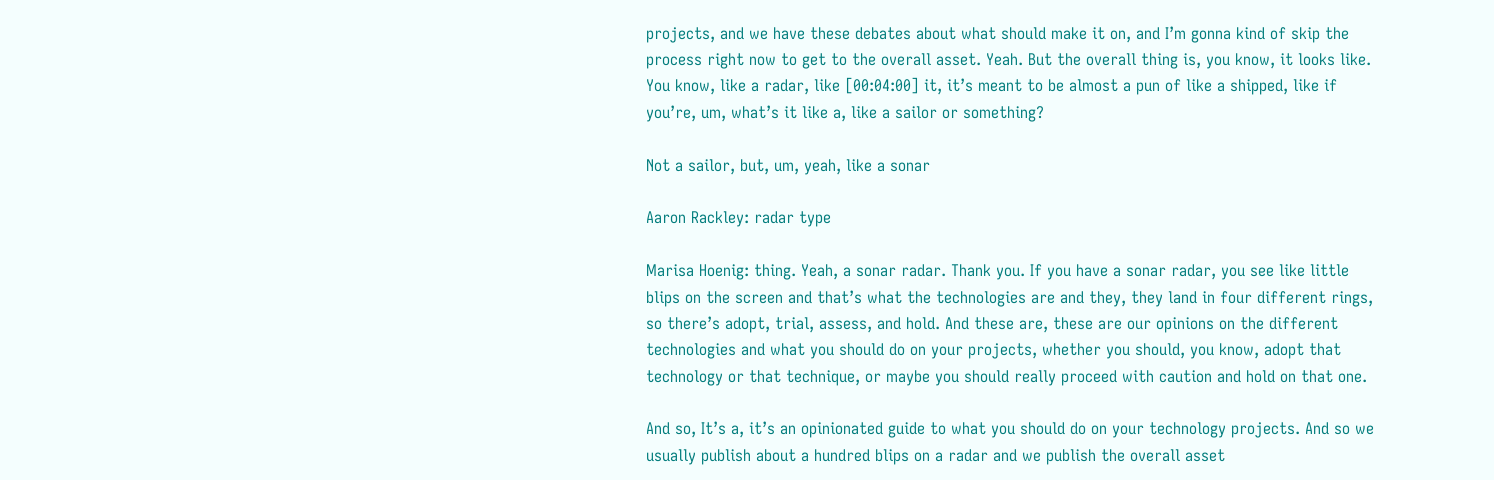projects, and we have these debates about what should make it on, and I’m gonna kind of skip the process right now to get to the overall asset. Yeah. But the overall thing is, you know, it looks like. You know, like a radar, like [00:04:00] it, it’s meant to be almost a pun of like a shipped, like if you’re, um, what’s it like a, like a sailor or something?

Not a sailor, but, um, yeah, like a sonar

Aaron Rackley: radar type

Marisa Hoenig: thing. Yeah, a sonar radar. Thank you. If you have a sonar radar, you see like little blips on the screen and that’s what the technologies are and they, they land in four different rings, so there’s adopt, trial, assess, and hold. And these are, these are our opinions on the different technologies and what you should do on your projects, whether you should, you know, adopt that technology or that technique, or maybe you should really proceed with caution and hold on that one.

And so, It’s a, it’s an opinionated guide to what you should do on your technology projects. And so we usually publish about a hundred blips on a radar and we publish the overall asset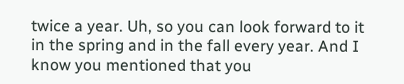twice a year. Uh, so you can look forward to it in the spring and in the fall every year. And I know you mentioned that you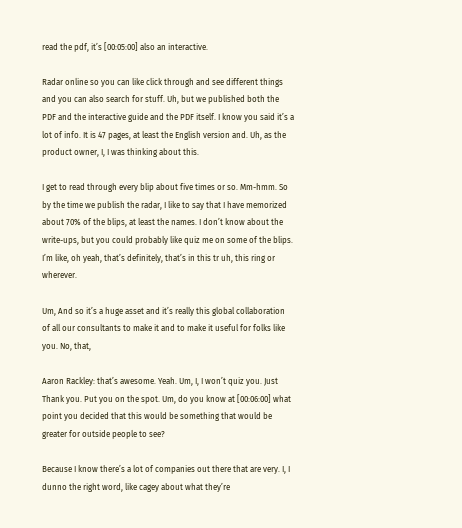read the pdf, it’s [00:05:00] also an interactive.

Radar online so you can like click through and see different things and you can also search for stuff. Uh, but we published both the PDF and the interactive guide and the PDF itself. I know you said it’s a lot of info. It is 47 pages, at least the English version and. Uh, as the product owner, I, I was thinking about this.

I get to read through every blip about five times or so. Mm-hmm. So by the time we publish the radar, I like to say that I have memorized about 70% of the blips, at least the names. I don’t know about the write-ups, but you could probably like quiz me on some of the blips. I’m like, oh yeah, that’s definitely, that’s in this tr uh, this ring or wherever.

Um, And so it’s a huge asset and it’s really this global collaboration of all our consultants to make it and to make it useful for folks like you. No, that,

Aaron Rackley: that’s awesome. Yeah. Um, I, I won’t quiz you. Just Thank you. Put you on the spot. Um, do you know at [00:06:00] what point you decided that this would be something that would be greater for outside people to see?

Because I know there’s a lot of companies out there that are very. I, I dunno the right word, like cagey about what they’re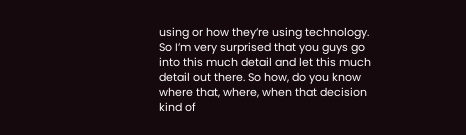using or how they’re using technology. So I’m very surprised that you guys go into this much detail and let this much detail out there. So how, do you know where that, where, when that decision kind of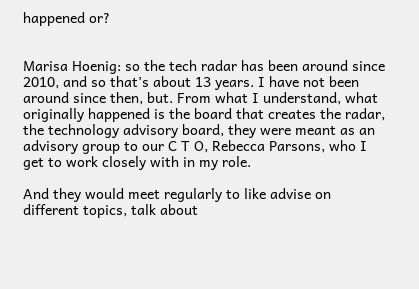happened or?


Marisa Hoenig: so the tech radar has been around since 2010, and so that’s about 13 years. I have not been around since then, but. From what I understand, what originally happened is the board that creates the radar, the technology advisory board, they were meant as an advisory group to our C T O, Rebecca Parsons, who I get to work closely with in my role.

And they would meet regularly to like advise on different topics, talk about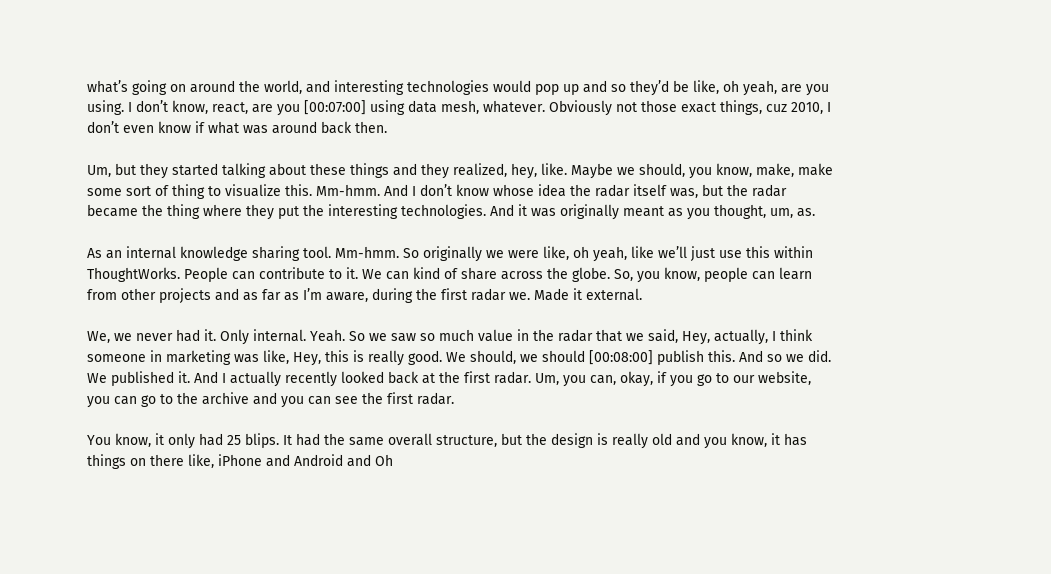what’s going on around the world, and interesting technologies would pop up and so they’d be like, oh yeah, are you using. I don’t know, react, are you [00:07:00] using data mesh, whatever. Obviously not those exact things, cuz 2010, I don’t even know if what was around back then.

Um, but they started talking about these things and they realized, hey, like. Maybe we should, you know, make, make some sort of thing to visualize this. Mm-hmm. And I don’t know whose idea the radar itself was, but the radar became the thing where they put the interesting technologies. And it was originally meant as you thought, um, as.

As an internal knowledge sharing tool. Mm-hmm. So originally we were like, oh yeah, like we’ll just use this within ThoughtWorks. People can contribute to it. We can kind of share across the globe. So, you know, people can learn from other projects and as far as I’m aware, during the first radar we. Made it external.

We, we never had it. Only internal. Yeah. So we saw so much value in the radar that we said, Hey, actually, I think someone in marketing was like, Hey, this is really good. We should, we should [00:08:00] publish this. And so we did. We published it. And I actually recently looked back at the first radar. Um, you can, okay, if you go to our website, you can go to the archive and you can see the first radar.

You know, it only had 25 blips. It had the same overall structure, but the design is really old and you know, it has things on there like, iPhone and Android and Oh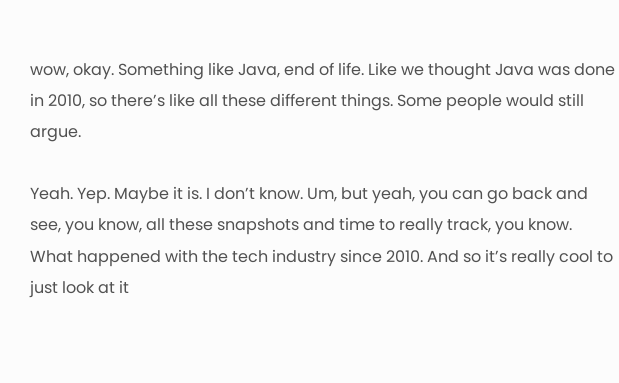wow, okay. Something like Java, end of life. Like we thought Java was done in 2010, so there’s like all these different things. Some people would still argue.

Yeah. Yep. Maybe it is. I don’t know. Um, but yeah, you can go back and see, you know, all these snapshots and time to really track, you know. What happened with the tech industry since 2010. And so it’s really cool to just look at it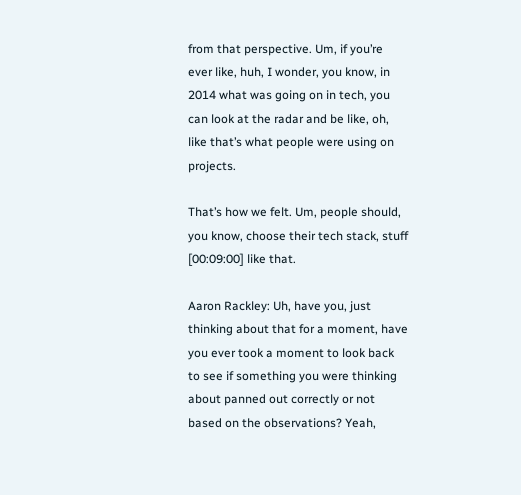from that perspective. Um, if you’re ever like, huh, I wonder, you know, in 2014 what was going on in tech, you can look at the radar and be like, oh, like that’s what people were using on projects.

That’s how we felt. Um, people should, you know, choose their tech stack, stuff [00:09:00] like that.

Aaron Rackley: Uh, have you, just thinking about that for a moment, have you ever took a moment to look back to see if something you were thinking about panned out correctly or not based on the observations? Yeah,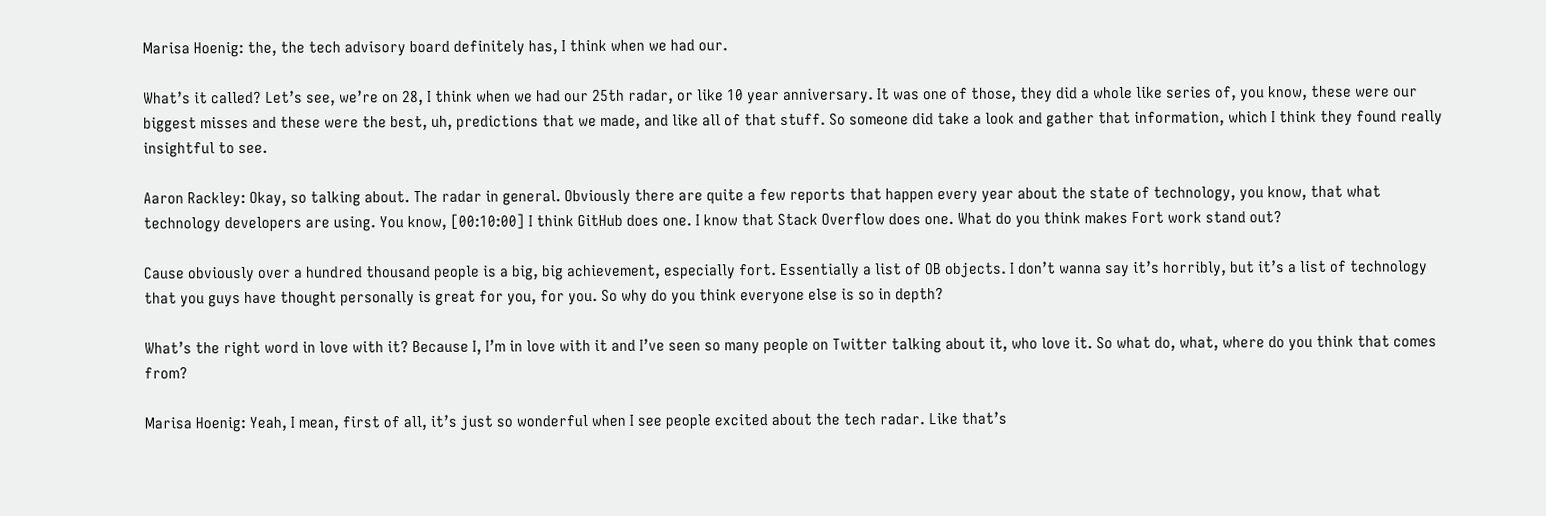Marisa Hoenig: the, the tech advisory board definitely has, I think when we had our.

What’s it called? Let’s see, we’re on 28, I think when we had our 25th radar, or like 10 year anniversary. It was one of those, they did a whole like series of, you know, these were our biggest misses and these were the best, uh, predictions that we made, and like all of that stuff. So someone did take a look and gather that information, which I think they found really insightful to see.

Aaron Rackley: Okay, so talking about. The radar in general. Obviously there are quite a few reports that happen every year about the state of technology, you know, that what technology developers are using. You know, [00:10:00] I think GitHub does one. I know that Stack Overflow does one. What do you think makes Fort work stand out?

Cause obviously over a hundred thousand people is a big, big achievement, especially fort. Essentially a list of OB objects. I don’t wanna say it’s horribly, but it’s a list of technology that you guys have thought personally is great for you, for you. So why do you think everyone else is so in depth?

What’s the right word in love with it? Because I, I’m in love with it and I’ve seen so many people on Twitter talking about it, who love it. So what do, what, where do you think that comes from?

Marisa Hoenig: Yeah, I mean, first of all, it’s just so wonderful when I see people excited about the tech radar. Like that’s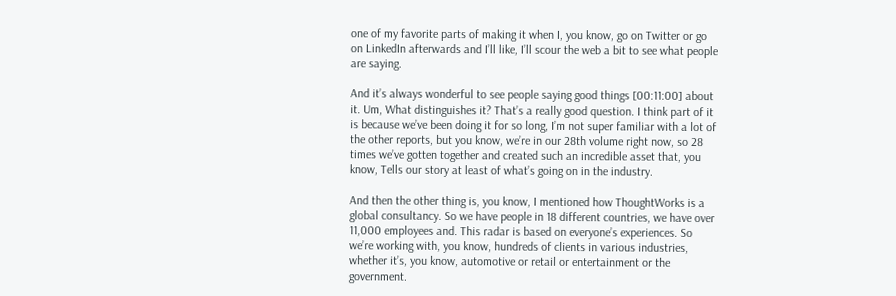one of my favorite parts of making it when I, you know, go on Twitter or go on LinkedIn afterwards and I’ll like, I’ll scour the web a bit to see what people are saying.

And it’s always wonderful to see people saying good things [00:11:00] about it. Um, What distinguishes it? That’s a really good question. I think part of it is because we’ve been doing it for so long, I’m not super familiar with a lot of the other reports, but you know, we’re in our 28th volume right now, so 28 times we’ve gotten together and created such an incredible asset that, you know, Tells our story at least of what’s going on in the industry.

And then the other thing is, you know, I mentioned how ThoughtWorks is a global consultancy. So we have people in 18 different countries, we have over 11,000 employees and. This radar is based on everyone’s experiences. So we’re working with, you know, hundreds of clients in various industries, whether it’s, you know, automotive or retail or entertainment or the government.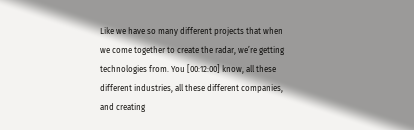Like we have so many different projects that when we come together to create the radar, we’re getting technologies from. You [00:12:00] know, all these different industries, all these different companies, and creating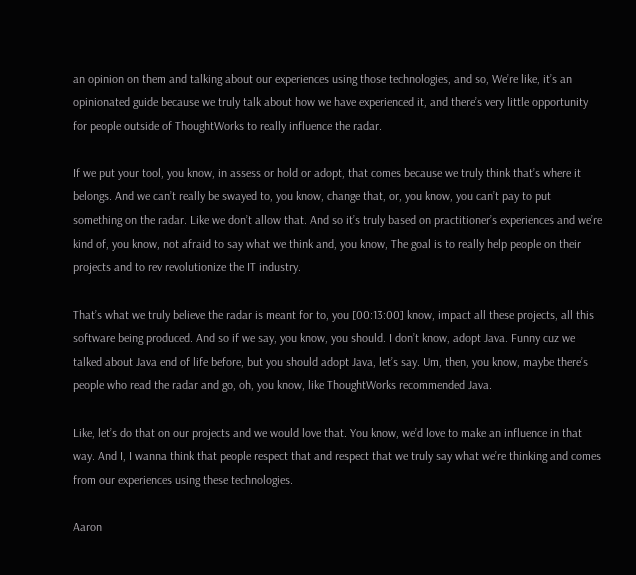an opinion on them and talking about our experiences using those technologies, and so, We’re like, it’s an opinionated guide because we truly talk about how we have experienced it, and there’s very little opportunity for people outside of ThoughtWorks to really influence the radar.

If we put your tool, you know, in assess or hold or adopt, that comes because we truly think that’s where it belongs. And we can’t really be swayed to, you know, change that, or, you know, you can’t pay to put something on the radar. Like we don’t allow that. And so it’s truly based on practitioner’s experiences and we’re kind of, you know, not afraid to say what we think and, you know, The goal is to really help people on their projects and to rev revolutionize the IT industry.

That’s what we truly believe the radar is meant for to, you [00:13:00] know, impact all these projects, all this software being produced. And so if we say, you know, you should. I don’t know, adopt Java. Funny cuz we talked about Java end of life before, but you should adopt Java, let’s say. Um, then, you know, maybe there’s people who read the radar and go, oh, you know, like ThoughtWorks recommended Java.

Like, let’s do that on our projects and we would love that. You know, we’d love to make an influence in that way. And I, I wanna think that people respect that and respect that we truly say what we’re thinking and comes from our experiences using these technologies.

Aaron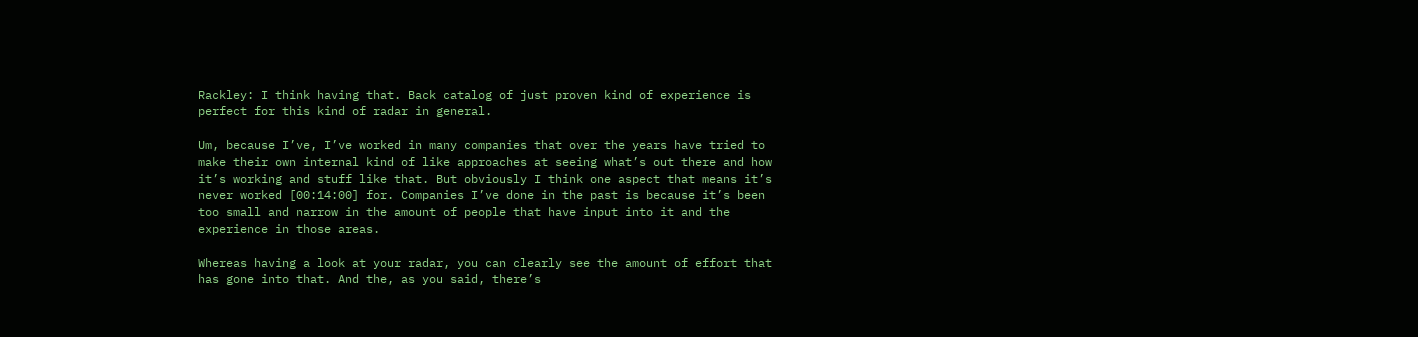Rackley: I think having that. Back catalog of just proven kind of experience is perfect for this kind of radar in general.

Um, because I’ve, I’ve worked in many companies that over the years have tried to make their own internal kind of like approaches at seeing what’s out there and how it’s working and stuff like that. But obviously I think one aspect that means it’s never worked [00:14:00] for. Companies I’ve done in the past is because it’s been too small and narrow in the amount of people that have input into it and the experience in those areas.

Whereas having a look at your radar, you can clearly see the amount of effort that has gone into that. And the, as you said, there’s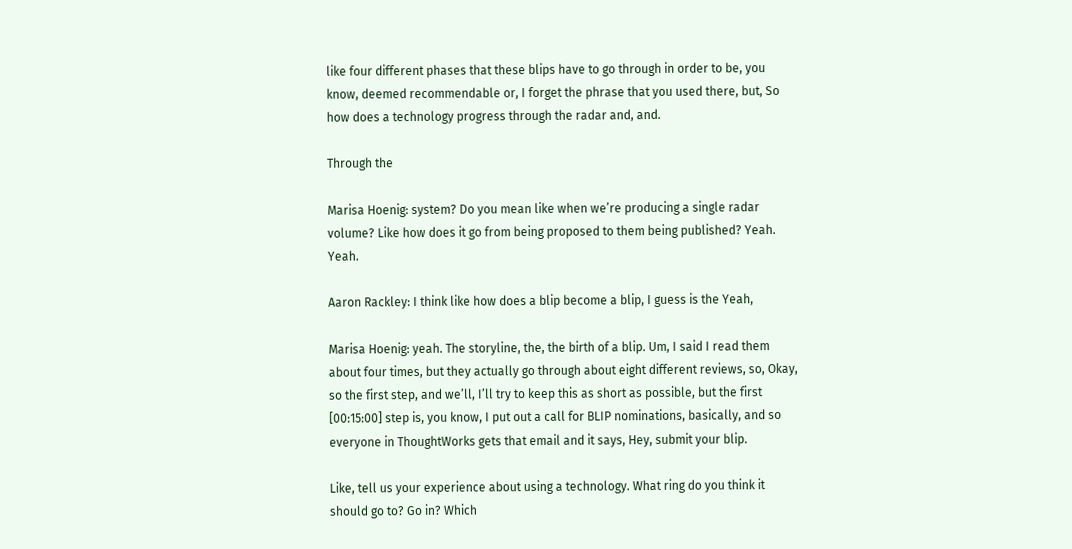like four different phases that these blips have to go through in order to be, you know, deemed recommendable or, I forget the phrase that you used there, but, So how does a technology progress through the radar and, and.

Through the

Marisa Hoenig: system? Do you mean like when we’re producing a single radar volume? Like how does it go from being proposed to them being published? Yeah. Yeah.

Aaron Rackley: I think like how does a blip become a blip, I guess is the Yeah,

Marisa Hoenig: yeah. The storyline, the, the birth of a blip. Um, I said I read them about four times, but they actually go through about eight different reviews, so, Okay, so the first step, and we’ll, I’ll try to keep this as short as possible, but the first [00:15:00] step is, you know, I put out a call for BLIP nominations, basically, and so everyone in ThoughtWorks gets that email and it says, Hey, submit your blip.

Like, tell us your experience about using a technology. What ring do you think it should go to? Go in? Which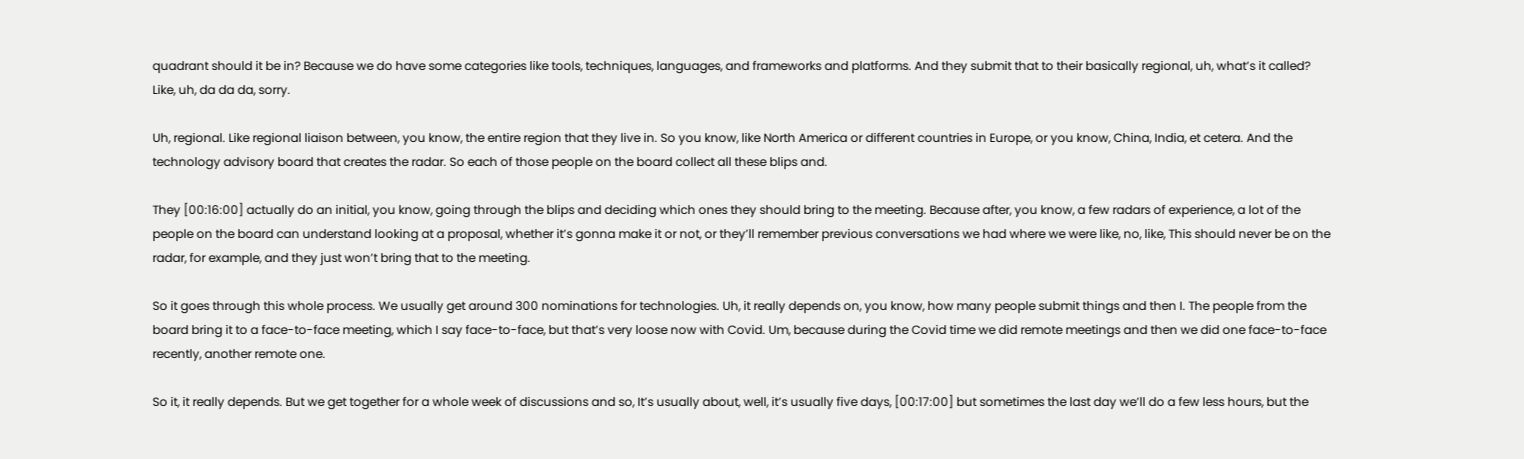quadrant should it be in? Because we do have some categories like tools, techniques, languages, and frameworks and platforms. And they submit that to their basically regional, uh, what’s it called? Like, uh, da da da, sorry.

Uh, regional. Like regional liaison between, you know, the entire region that they live in. So you know, like North America or different countries in Europe, or you know, China, India, et cetera. And the technology advisory board that creates the radar. So each of those people on the board collect all these blips and.

They [00:16:00] actually do an initial, you know, going through the blips and deciding which ones they should bring to the meeting. Because after, you know, a few radars of experience, a lot of the people on the board can understand looking at a proposal, whether it’s gonna make it or not, or they’ll remember previous conversations we had where we were like, no, like, This should never be on the radar, for example, and they just won’t bring that to the meeting.

So it goes through this whole process. We usually get around 300 nominations for technologies. Uh, it really depends on, you know, how many people submit things and then I. The people from the board bring it to a face-to-face meeting, which I say face-to-face, but that’s very loose now with Covid. Um, because during the Covid time we did remote meetings and then we did one face-to-face recently, another remote one.

So it, it really depends. But we get together for a whole week of discussions and so, It’s usually about, well, it’s usually five days, [00:17:00] but sometimes the last day we’ll do a few less hours, but the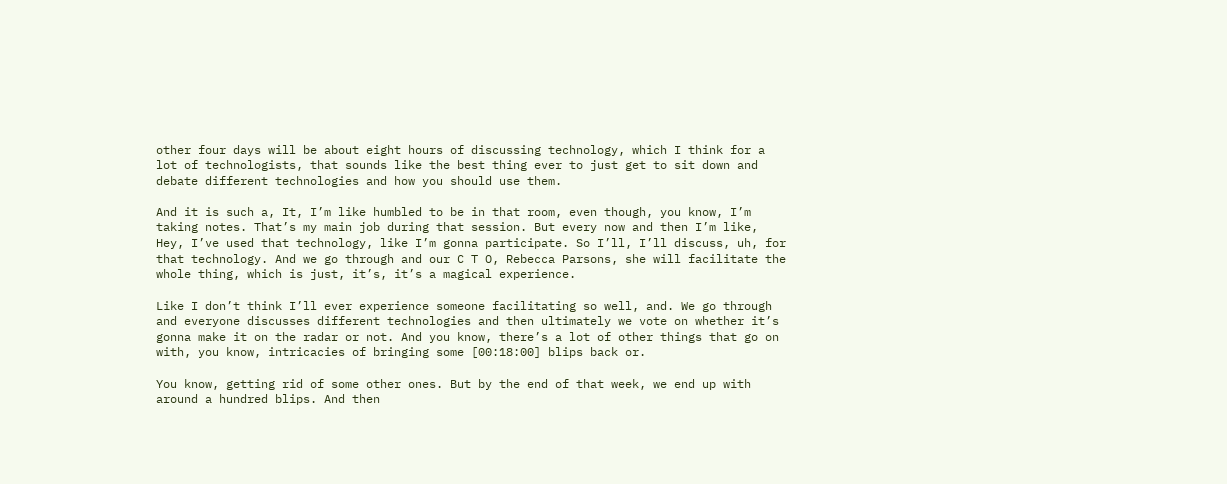other four days will be about eight hours of discussing technology, which I think for a lot of technologists, that sounds like the best thing ever to just get to sit down and debate different technologies and how you should use them.

And it is such a, It, I’m like humbled to be in that room, even though, you know, I’m taking notes. That’s my main job during that session. But every now and then I’m like, Hey, I’ve used that technology, like I’m gonna participate. So I’ll, I’ll discuss, uh, for that technology. And we go through and our C T O, Rebecca Parsons, she will facilitate the whole thing, which is just, it’s, it’s a magical experience.

Like I don’t think I’ll ever experience someone facilitating so well, and. We go through and everyone discusses different technologies and then ultimately we vote on whether it’s gonna make it on the radar or not. And you know, there’s a lot of other things that go on with, you know, intricacies of bringing some [00:18:00] blips back or.

You know, getting rid of some other ones. But by the end of that week, we end up with around a hundred blips. And then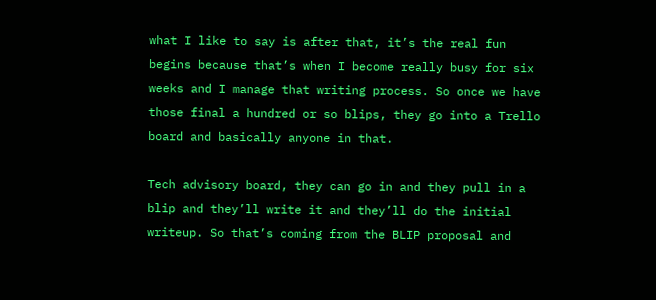what I like to say is after that, it’s the real fun begins because that’s when I become really busy for six weeks and I manage that writing process. So once we have those final a hundred or so blips, they go into a Trello board and basically anyone in that.

Tech advisory board, they can go in and they pull in a blip and they’ll write it and they’ll do the initial writeup. So that’s coming from the BLIP proposal and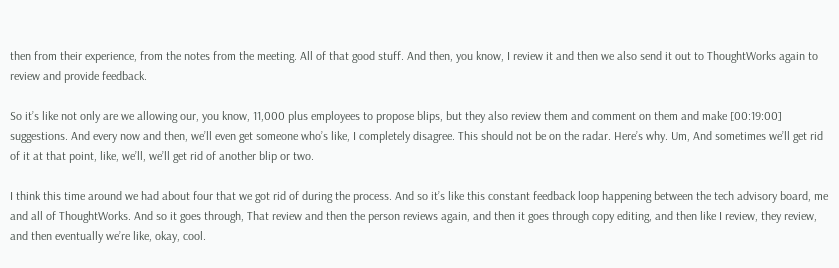then from their experience, from the notes from the meeting. All of that good stuff. And then, you know, I review it and then we also send it out to ThoughtWorks again to review and provide feedback.

So it’s like not only are we allowing our, you know, 11,000 plus employees to propose blips, but they also review them and comment on them and make [00:19:00] suggestions. And every now and then, we’ll even get someone who’s like, I completely disagree. This should not be on the radar. Here’s why. Um, And sometimes we’ll get rid of it at that point, like, we’ll, we’ll get rid of another blip or two.

I think this time around we had about four that we got rid of during the process. And so it’s like this constant feedback loop happening between the tech advisory board, me and all of ThoughtWorks. And so it goes through, That review and then the person reviews again, and then it goes through copy editing, and then like I review, they review, and then eventually we’re like, okay, cool.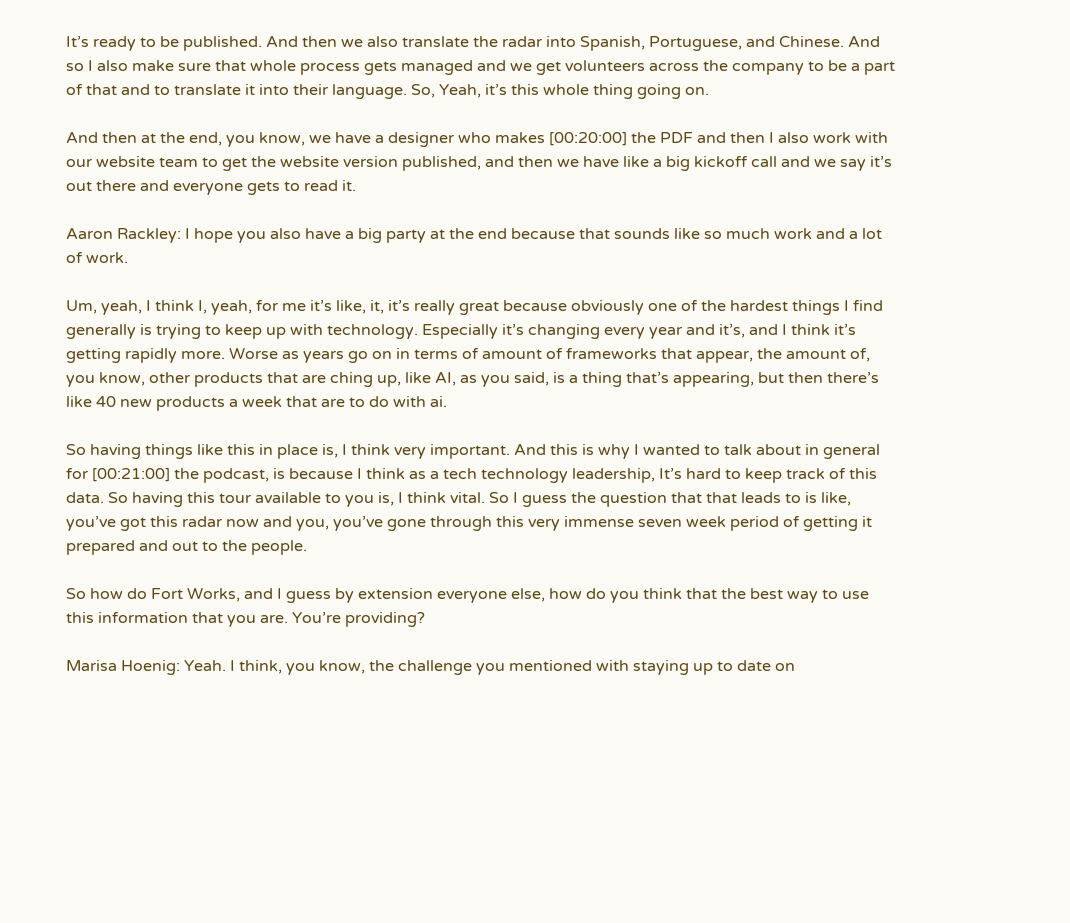It’s ready to be published. And then we also translate the radar into Spanish, Portuguese, and Chinese. And so I also make sure that whole process gets managed and we get volunteers across the company to be a part of that and to translate it into their language. So, Yeah, it’s this whole thing going on.

And then at the end, you know, we have a designer who makes [00:20:00] the PDF and then I also work with our website team to get the website version published, and then we have like a big kickoff call and we say it’s out there and everyone gets to read it.

Aaron Rackley: I hope you also have a big party at the end because that sounds like so much work and a lot of work.

Um, yeah, I think I, yeah, for me it’s like, it, it’s really great because obviously one of the hardest things I find generally is trying to keep up with technology. Especially it’s changing every year and it’s, and I think it’s getting rapidly more. Worse as years go on in terms of amount of frameworks that appear, the amount of, you know, other products that are ching up, like AI, as you said, is a thing that’s appearing, but then there’s like 40 new products a week that are to do with ai.

So having things like this in place is, I think very important. And this is why I wanted to talk about in general for [00:21:00] the podcast, is because I think as a tech technology leadership, It’s hard to keep track of this data. So having this tour available to you is, I think vital. So I guess the question that that leads to is like, you’ve got this radar now and you, you’ve gone through this very immense seven week period of getting it prepared and out to the people.

So how do Fort Works, and I guess by extension everyone else, how do you think that the best way to use this information that you are. You’re providing?

Marisa Hoenig: Yeah. I think, you know, the challenge you mentioned with staying up to date on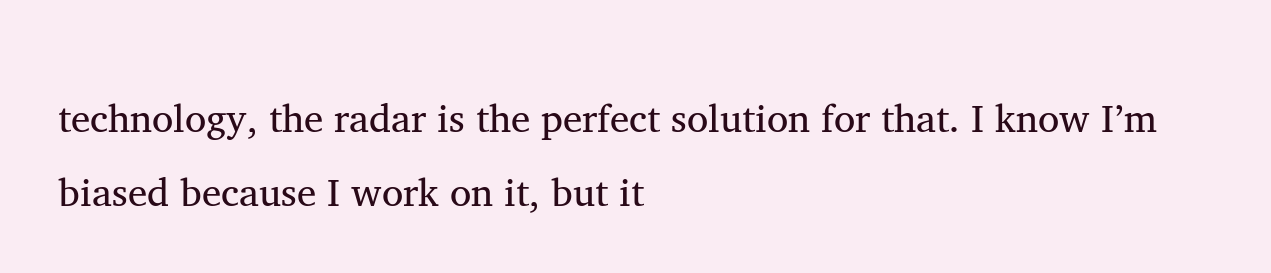technology, the radar is the perfect solution for that. I know I’m biased because I work on it, but it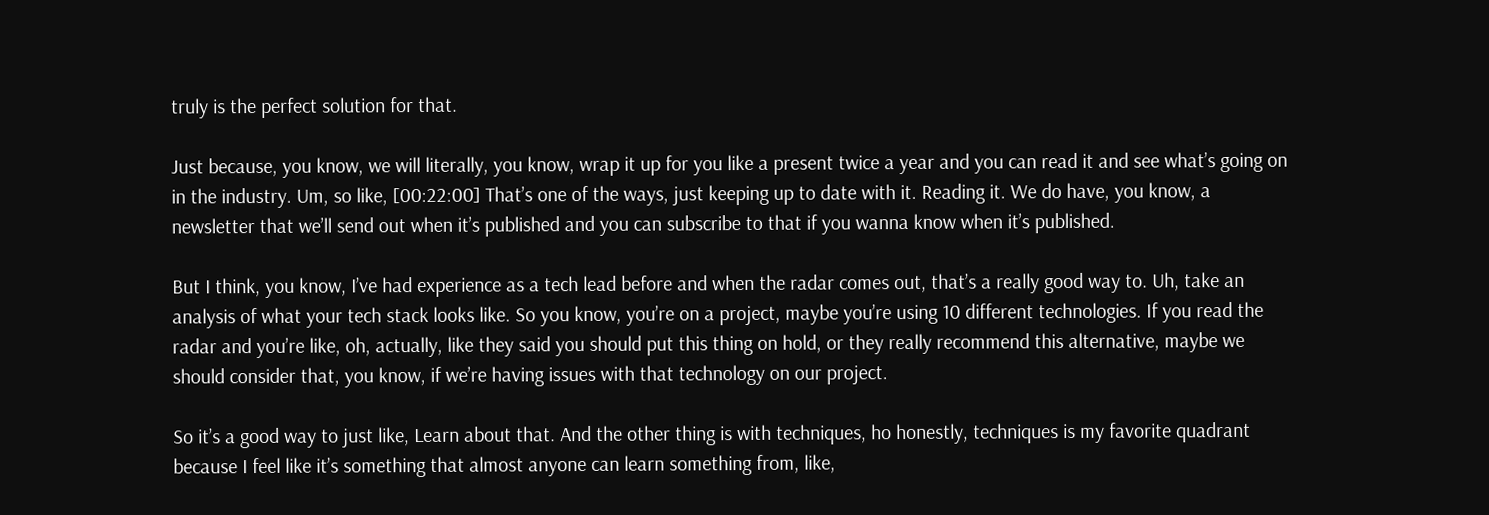truly is the perfect solution for that.

Just because, you know, we will literally, you know, wrap it up for you like a present twice a year and you can read it and see what’s going on in the industry. Um, so like, [00:22:00] That’s one of the ways, just keeping up to date with it. Reading it. We do have, you know, a newsletter that we’ll send out when it’s published and you can subscribe to that if you wanna know when it’s published.

But I think, you know, I’ve had experience as a tech lead before and when the radar comes out, that’s a really good way to. Uh, take an analysis of what your tech stack looks like. So you know, you’re on a project, maybe you’re using 10 different technologies. If you read the radar and you’re like, oh, actually, like they said you should put this thing on hold, or they really recommend this alternative, maybe we should consider that, you know, if we’re having issues with that technology on our project.

So it’s a good way to just like, Learn about that. And the other thing is with techniques, ho honestly, techniques is my favorite quadrant because I feel like it’s something that almost anyone can learn something from, like,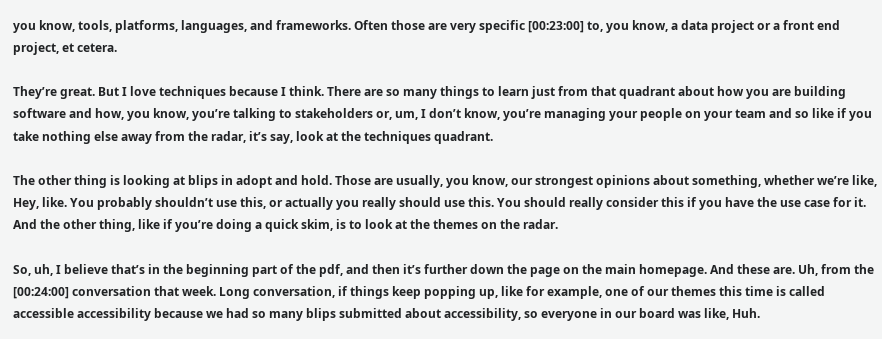you know, tools, platforms, languages, and frameworks. Often those are very specific [00:23:00] to, you know, a data project or a front end project, et cetera.

They’re great. But I love techniques because I think. There are so many things to learn just from that quadrant about how you are building software and how, you know, you’re talking to stakeholders or, um, I don’t know, you’re managing your people on your team and so like if you take nothing else away from the radar, it’s say, look at the techniques quadrant.

The other thing is looking at blips in adopt and hold. Those are usually, you know, our strongest opinions about something, whether we’re like, Hey, like. You probably shouldn’t use this, or actually you really should use this. You should really consider this if you have the use case for it. And the other thing, like if you’re doing a quick skim, is to look at the themes on the radar.

So, uh, I believe that’s in the beginning part of the pdf, and then it’s further down the page on the main homepage. And these are. Uh, from the [00:24:00] conversation that week. Long conversation, if things keep popping up, like for example, one of our themes this time is called accessible accessibility because we had so many blips submitted about accessibility, so everyone in our board was like, Huh.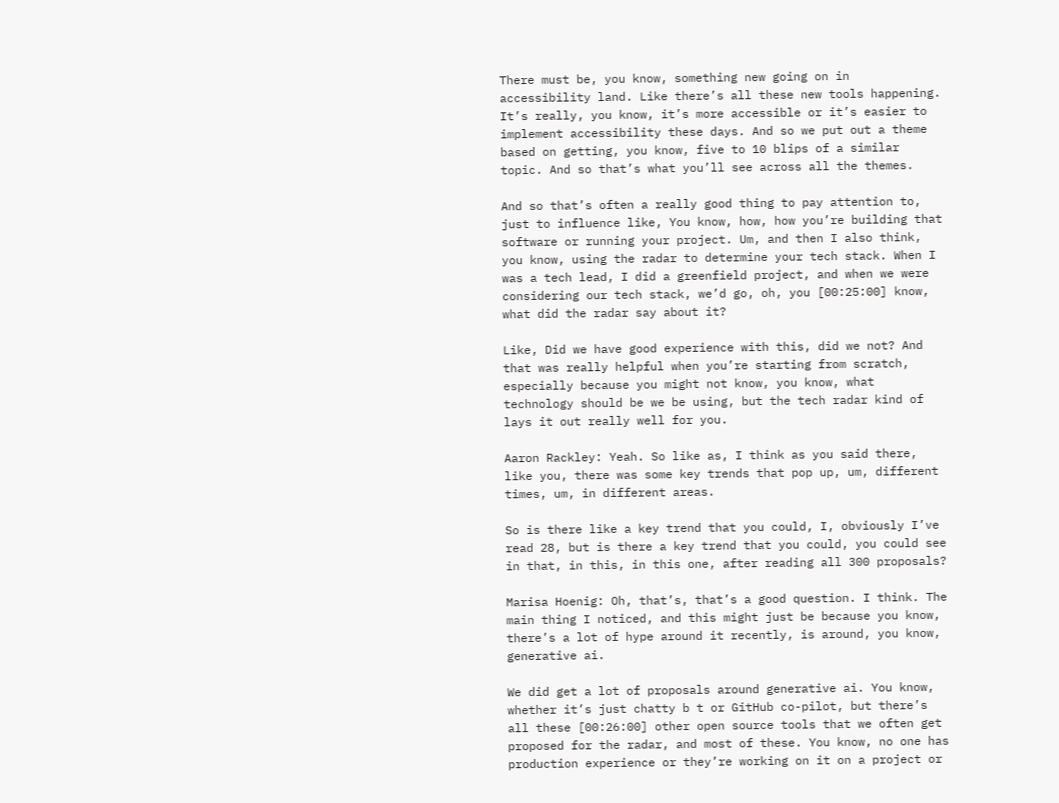There must be, you know, something new going on in accessibility land. Like there’s all these new tools happening. It’s really, you know, it’s more accessible or it’s easier to implement accessibility these days. And so we put out a theme based on getting, you know, five to 10 blips of a similar topic. And so that’s what you’ll see across all the themes.

And so that’s often a really good thing to pay attention to, just to influence like, You know, how, how you’re building that software or running your project. Um, and then I also think, you know, using the radar to determine your tech stack. When I was a tech lead, I did a greenfield project, and when we were considering our tech stack, we’d go, oh, you [00:25:00] know, what did the radar say about it?

Like, Did we have good experience with this, did we not? And that was really helpful when you’re starting from scratch, especially because you might not know, you know, what technology should be we be using, but the tech radar kind of lays it out really well for you.

Aaron Rackley: Yeah. So like as, I think as you said there, like you, there was some key trends that pop up, um, different times, um, in different areas.

So is there like a key trend that you could, I, obviously I’ve read 28, but is there a key trend that you could, you could see in that, in this, in this one, after reading all 300 proposals?

Marisa Hoenig: Oh, that’s, that’s a good question. I think. The main thing I noticed, and this might just be because you know, there’s a lot of hype around it recently, is around, you know, generative ai.

We did get a lot of proposals around generative ai. You know, whether it’s just chatty b t or GitHub co-pilot, but there’s all these [00:26:00] other open source tools that we often get proposed for the radar, and most of these. You know, no one has production experience or they’re working on it on a project or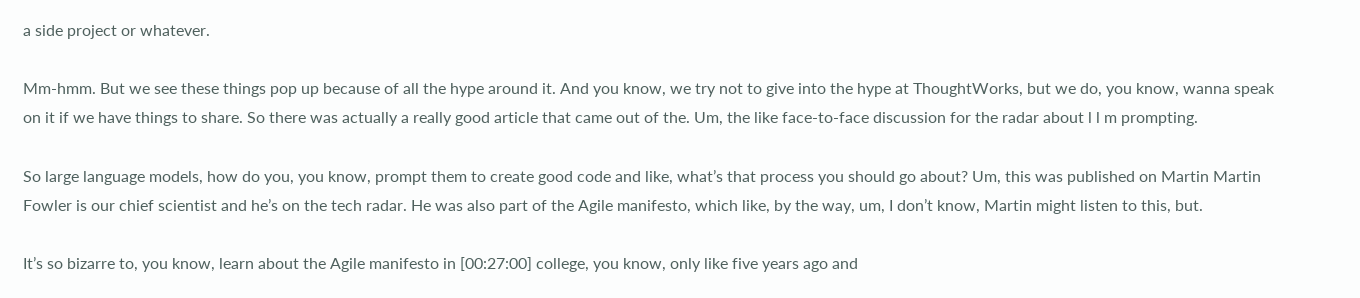a side project or whatever.

Mm-hmm. But we see these things pop up because of all the hype around it. And you know, we try not to give into the hype at ThoughtWorks, but we do, you know, wanna speak on it if we have things to share. So there was actually a really good article that came out of the. Um, the like face-to-face discussion for the radar about l l m prompting.

So large language models, how do you, you know, prompt them to create good code and like, what’s that process you should go about? Um, this was published on Martin Martin Fowler is our chief scientist and he’s on the tech radar. He was also part of the Agile manifesto, which like, by the way, um, I don’t know, Martin might listen to this, but.

It’s so bizarre to, you know, learn about the Agile manifesto in [00:27:00] college, you know, only like five years ago and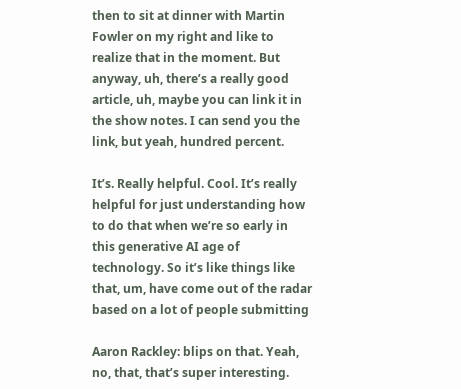then to sit at dinner with Martin Fowler on my right and like to realize that in the moment. But anyway, uh, there’s a really good article, uh, maybe you can link it in the show notes. I can send you the link, but yeah, hundred percent.

It’s. Really helpful. Cool. It’s really helpful for just understanding how to do that when we’re so early in this generative AI age of technology. So it’s like things like that, um, have come out of the radar based on a lot of people submitting

Aaron Rackley: blips on that. Yeah, no, that, that’s super interesting.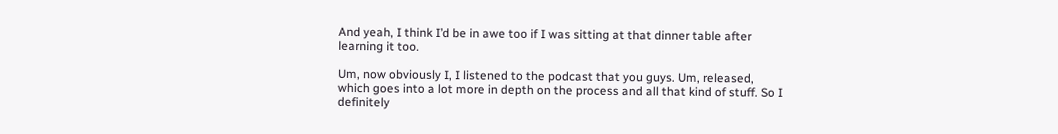And yeah, I think I’d be in awe too if I was sitting at that dinner table after learning it too.

Um, now obviously I, I listened to the podcast that you guys. Um, released, which goes into a lot more in depth on the process and all that kind of stuff. So I definitely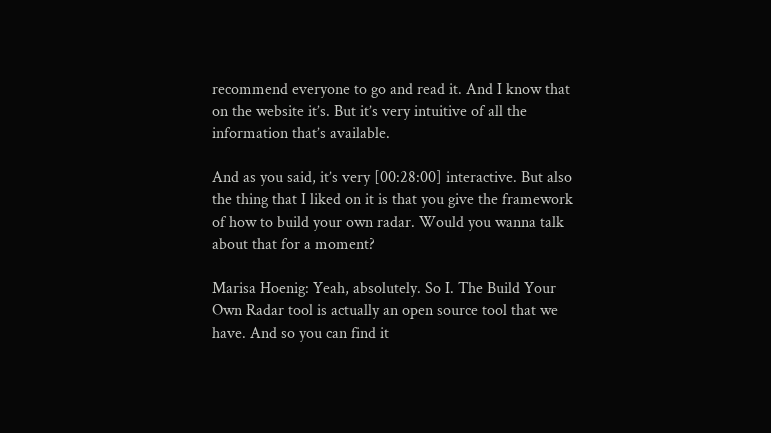recommend everyone to go and read it. And I know that on the website it’s. But it’s very intuitive of all the information that’s available.

And as you said, it’s very [00:28:00] interactive. But also the thing that I liked on it is that you give the framework of how to build your own radar. Would you wanna talk about that for a moment?

Marisa Hoenig: Yeah, absolutely. So I. The Build Your Own Radar tool is actually an open source tool that we have. And so you can find it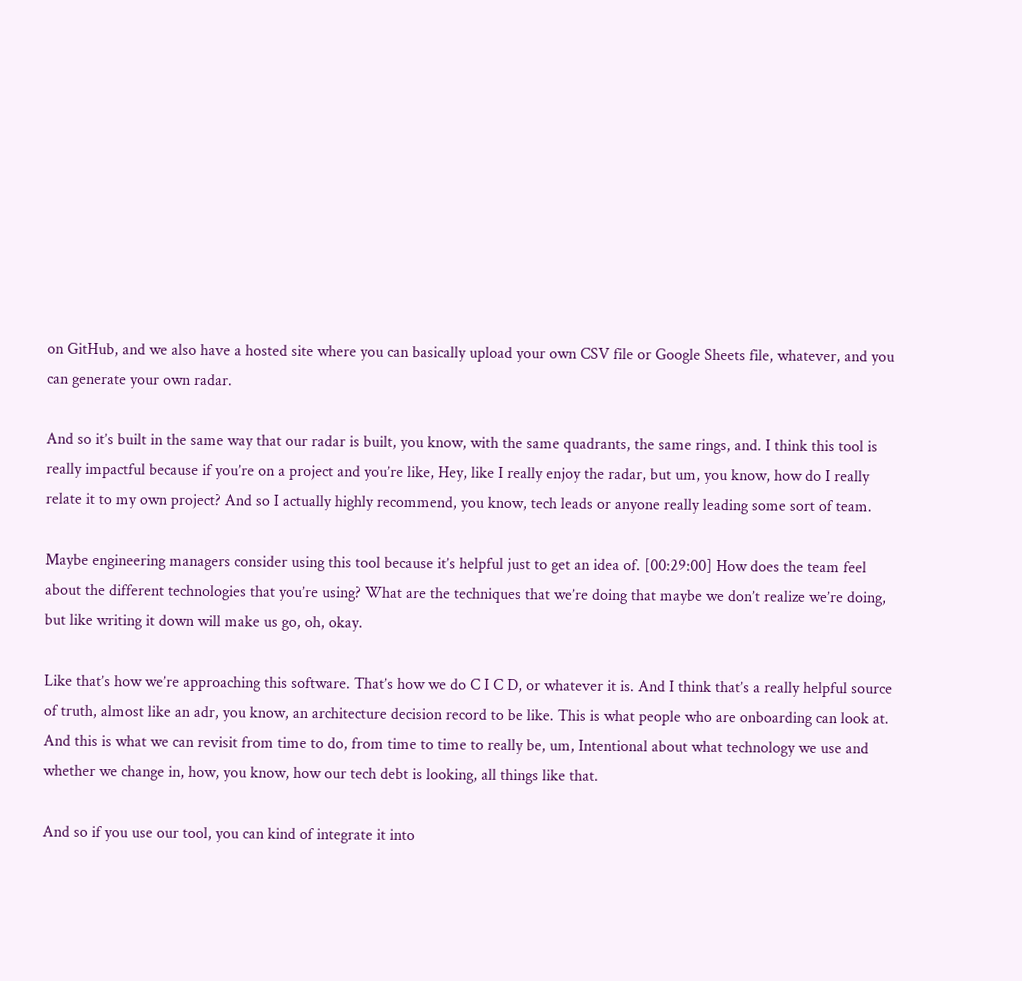on GitHub, and we also have a hosted site where you can basically upload your own CSV file or Google Sheets file, whatever, and you can generate your own radar.

And so it’s built in the same way that our radar is built, you know, with the same quadrants, the same rings, and. I think this tool is really impactful because if you’re on a project and you’re like, Hey, like I really enjoy the radar, but um, you know, how do I really relate it to my own project? And so I actually highly recommend, you know, tech leads or anyone really leading some sort of team.

Maybe engineering managers consider using this tool because it’s helpful just to get an idea of. [00:29:00] How does the team feel about the different technologies that you’re using? What are the techniques that we’re doing that maybe we don’t realize we’re doing, but like writing it down will make us go, oh, okay.

Like that’s how we’re approaching this software. That’s how we do C I C D, or whatever it is. And I think that’s a really helpful source of truth, almost like an adr, you know, an architecture decision record to be like. This is what people who are onboarding can look at. And this is what we can revisit from time to do, from time to time to really be, um, Intentional about what technology we use and whether we change in, how, you know, how our tech debt is looking, all things like that.

And so if you use our tool, you can kind of integrate it into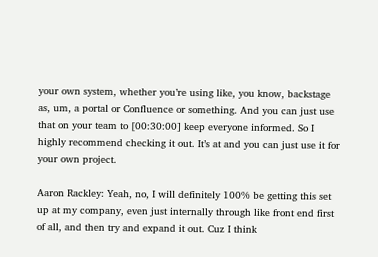your own system, whether you’re using like, you know, backstage as, um, a portal or Confluence or something. And you can just use that on your team to [00:30:00] keep everyone informed. So I highly recommend checking it out. It’s at and you can just use it for your own project.

Aaron Rackley: Yeah, no, I will definitely 100% be getting this set up at my company, even just internally through like front end first of all, and then try and expand it out. Cuz I think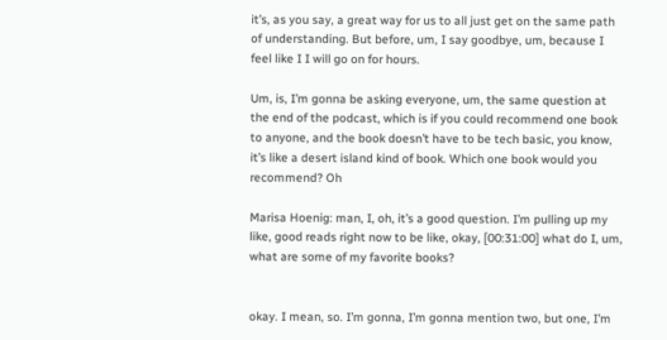it’s, as you say, a great way for us to all just get on the same path of understanding. But before, um, I say goodbye, um, because I feel like I I will go on for hours.

Um, is, I’m gonna be asking everyone, um, the same question at the end of the podcast, which is if you could recommend one book to anyone, and the book doesn’t have to be tech basic, you know, it’s like a desert island kind of book. Which one book would you recommend? Oh

Marisa Hoenig: man, I, oh, it’s a good question. I’m pulling up my like, good reads right now to be like, okay, [00:31:00] what do I, um, what are some of my favorite books?


okay. I mean, so. I’m gonna, I’m gonna mention two, but one, I’m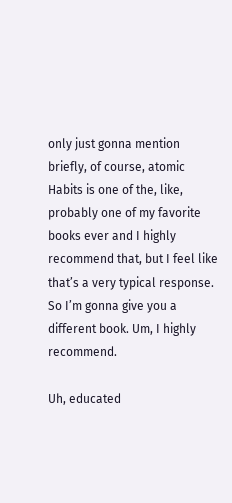only just gonna mention briefly, of course, atomic Habits is one of the, like, probably one of my favorite books ever and I highly recommend that, but I feel like that’s a very typical response. So I’m gonna give you a different book. Um, I highly recommend.

Uh, educated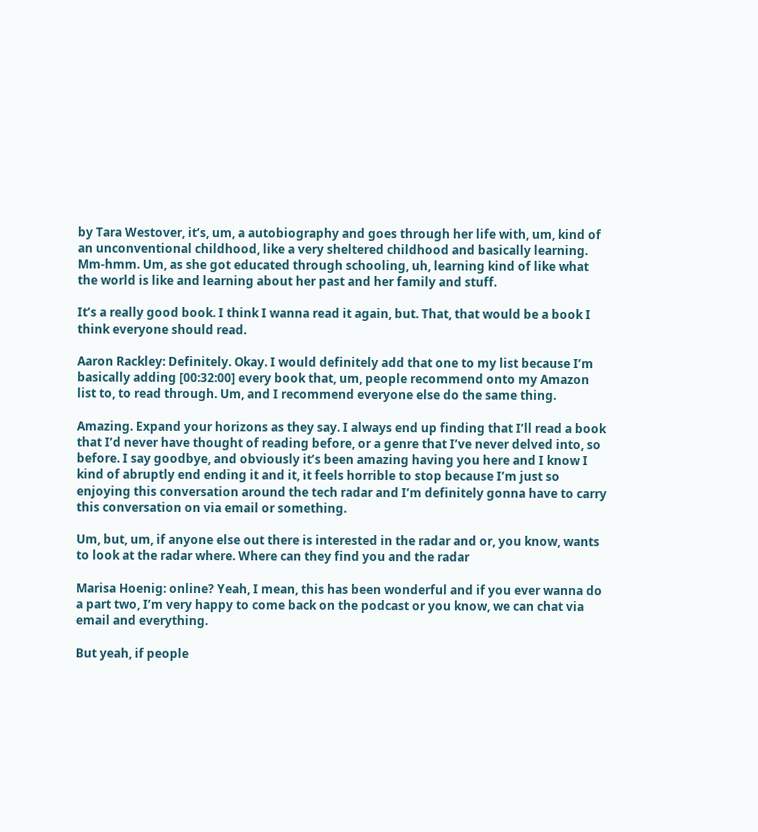by Tara Westover, it’s, um, a autobiography and goes through her life with, um, kind of an unconventional childhood, like a very sheltered childhood and basically learning. Mm-hmm. Um, as she got educated through schooling, uh, learning kind of like what the world is like and learning about her past and her family and stuff.

It’s a really good book. I think I wanna read it again, but. That, that would be a book I think everyone should read.

Aaron Rackley: Definitely. Okay. I would definitely add that one to my list because I’m basically adding [00:32:00] every book that, um, people recommend onto my Amazon list to, to read through. Um, and I recommend everyone else do the same thing.

Amazing. Expand your horizons as they say. I always end up finding that I’ll read a book that I’d never have thought of reading before, or a genre that I’ve never delved into, so before. I say goodbye, and obviously it’s been amazing having you here and I know I kind of abruptly end ending it and it, it feels horrible to stop because I’m just so enjoying this conversation around the tech radar and I’m definitely gonna have to carry this conversation on via email or something.

Um, but, um, if anyone else out there is interested in the radar and or, you know, wants to look at the radar where. Where can they find you and the radar

Marisa Hoenig: online? Yeah, I mean, this has been wonderful and if you ever wanna do a part two, I’m very happy to come back on the podcast or you know, we can chat via email and everything.

But yeah, if people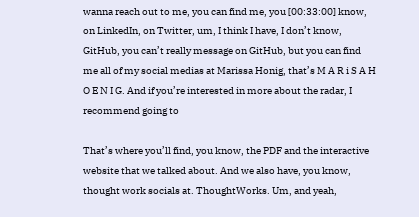wanna reach out to me, you can find me, you [00:33:00] know, on LinkedIn, on Twitter, um, I think I have, I don’t know, GitHub, you can’t really message on GitHub, but you can find me all of my social medias at Marissa Honig, that’s M A R i S A H O E N I G. And if you’re interested in more about the radar, I recommend going to

That’s where you’ll find, you know, the PDF and the interactive website that we talked about. And we also have, you know, thought work socials at. ThoughtWorks. Um, and yeah,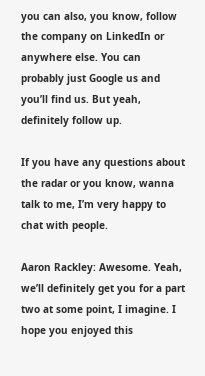you can also, you know, follow the company on LinkedIn or anywhere else. You can probably just Google us and you’ll find us. But yeah, definitely follow up.

If you have any questions about the radar or you know, wanna talk to me, I’m very happy to chat with people.

Aaron Rackley: Awesome. Yeah, we’ll definitely get you for a part two at some point, I imagine. I hope you enjoyed this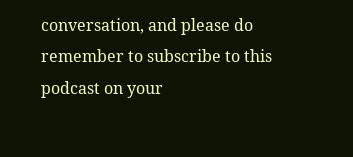conversation, and please do remember to subscribe to this podcast on your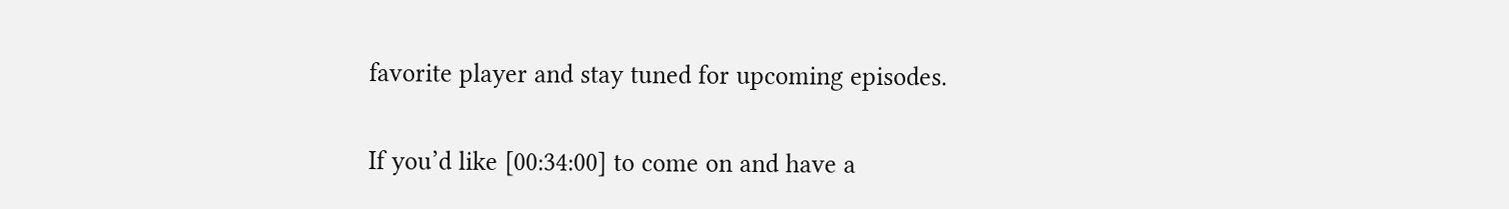favorite player and stay tuned for upcoming episodes.

If you’d like [00:34:00] to come on and have a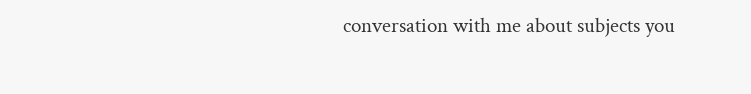conversation with me about subjects you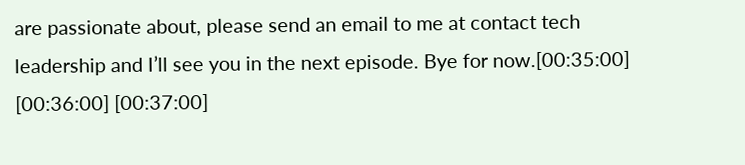are passionate about, please send an email to me at contact tech leadership and I’ll see you in the next episode. Bye for now.[00:35:00] [00:36:00] [00:37:00]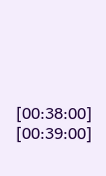[00:38:00] [00:39:00]